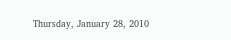Thursday, January 28, 2010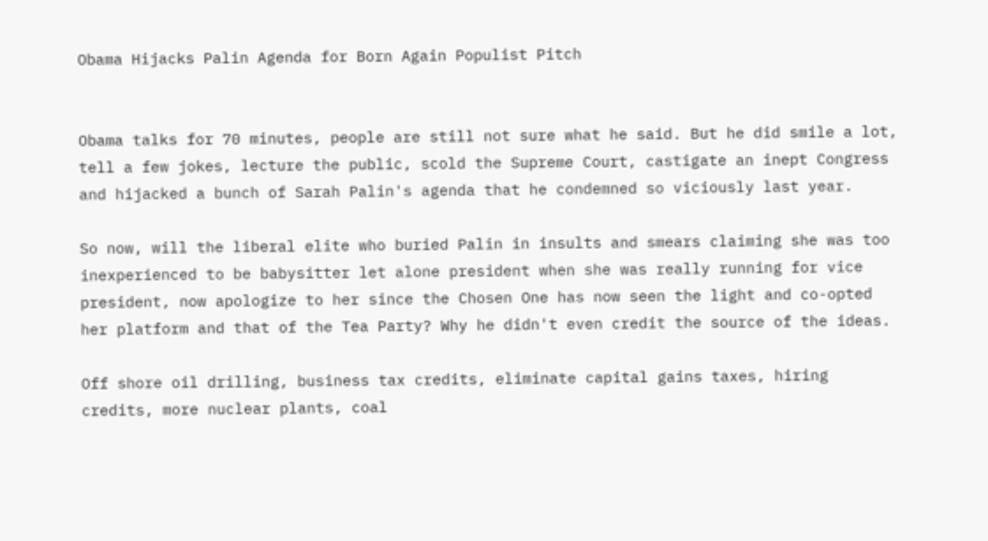Obama Hijacks Palin Agenda for Born Again Populist Pitch


Obama talks for 70 minutes, people are still not sure what he said. But he did smile a lot, tell a few jokes, lecture the public, scold the Supreme Court, castigate an inept Congress and hijacked a bunch of Sarah Palin's agenda that he condemned so viciously last year.

So now, will the liberal elite who buried Palin in insults and smears claiming she was too inexperienced to be babysitter let alone president when she was really running for vice president, now apologize to her since the Chosen One has now seen the light and co-opted her platform and that of the Tea Party? Why he didn't even credit the source of the ideas.

Off shore oil drilling, business tax credits, eliminate capital gains taxes, hiring credits, more nuclear plants, coal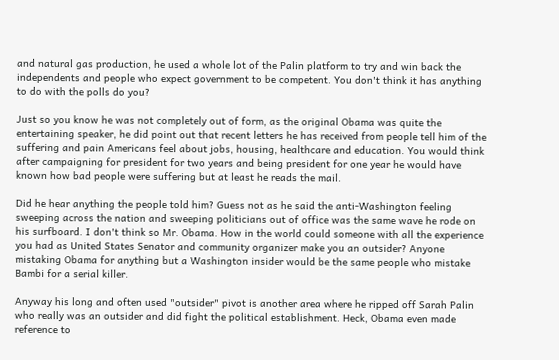and natural gas production, he used a whole lot of the Palin platform to try and win back the independents and people who expect government to be competent. You don't think it has anything to do with the polls do you?

Just so you know he was not completely out of form, as the original Obama was quite the entertaining speaker, he did point out that recent letters he has received from people tell him of the suffering and pain Americans feel about jobs, housing, healthcare and education. You would think after campaigning for president for two years and being president for one year he would have known how bad people were suffering but at least he reads the mail.

Did he hear anything the people told him? Guess not as he said the anti-Washington feeling sweeping across the nation and sweeping politicians out of office was the same wave he rode on his surfboard. I don't think so Mr. Obama. How in the world could someone with all the experience you had as United States Senator and community organizer make you an outsider? Anyone mistaking Obama for anything but a Washington insider would be the same people who mistake Bambi for a serial killer.

Anyway his long and often used "outsider" pivot is another area where he ripped off Sarah Palin who really was an outsider and did fight the political establishment. Heck, Obama even made reference to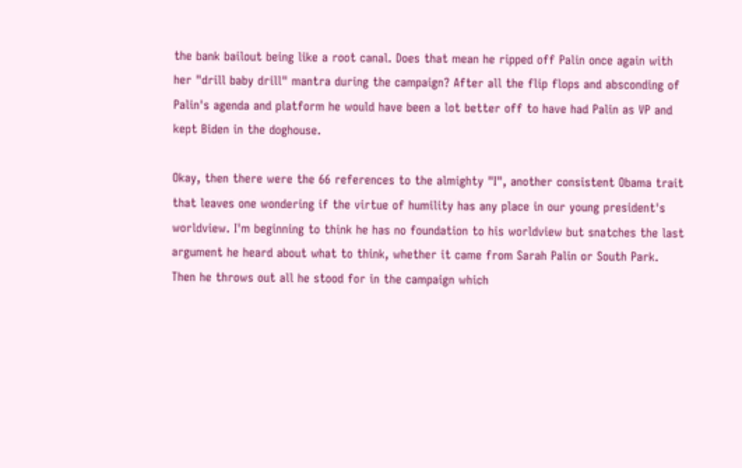the bank bailout being like a root canal. Does that mean he ripped off Palin once again with her "drill baby drill" mantra during the campaign? After all the flip flops and absconding of Palin's agenda and platform he would have been a lot better off to have had Palin as VP and kept Biden in the doghouse.

Okay, then there were the 66 references to the almighty "I", another consistent Obama trait that leaves one wondering if the virtue of humility has any place in our young president's worldview. I'm beginning to think he has no foundation to his worldview but snatches the last argument he heard about what to think, whether it came from Sarah Palin or South Park. Then he throws out all he stood for in the campaign which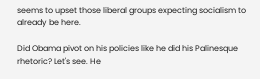seems to upset those liberal groups expecting socialism to already be here.

Did Obama pivot on his policies like he did his Palinesque rhetoric? Let's see. He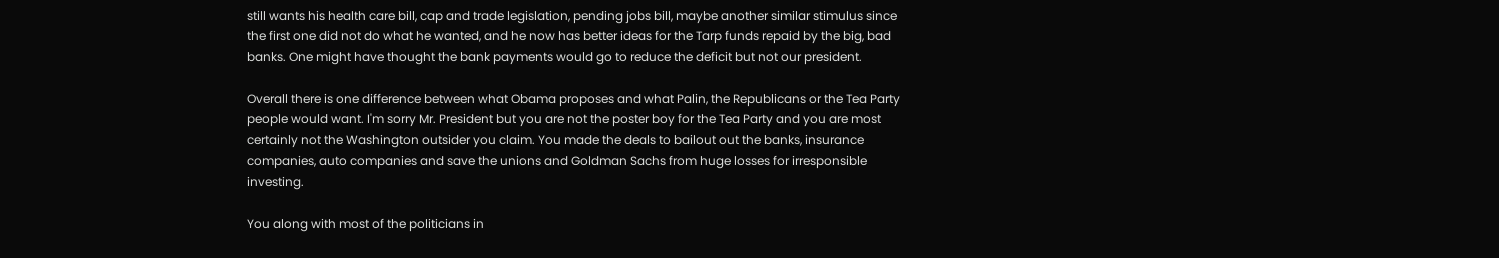still wants his health care bill, cap and trade legislation, pending jobs bill, maybe another similar stimulus since the first one did not do what he wanted, and he now has better ideas for the Tarp funds repaid by the big, bad banks. One might have thought the bank payments would go to reduce the deficit but not our president.

Overall there is one difference between what Obama proposes and what Palin, the Republicans or the Tea Party people would want. I'm sorry Mr. President but you are not the poster boy for the Tea Party and you are most certainly not the Washington outsider you claim. You made the deals to bailout out the banks, insurance companies, auto companies and save the unions and Goldman Sachs from huge losses for irresponsible investing.

You along with most of the politicians in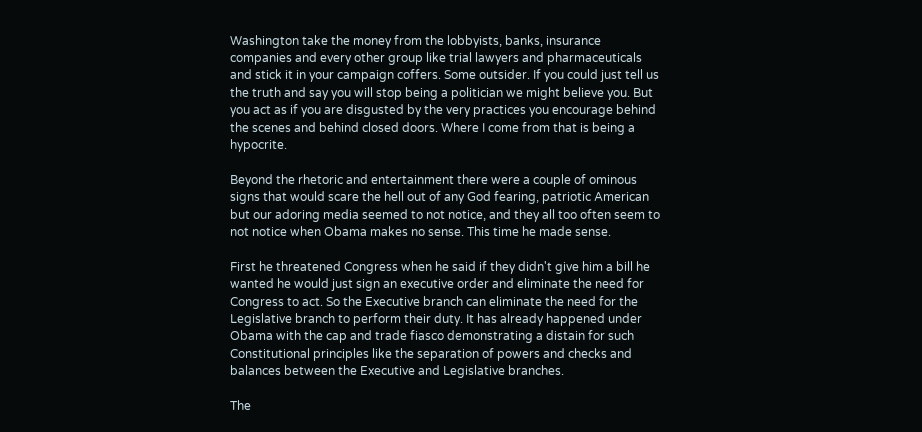Washington take the money from the lobbyists, banks, insurance companies and every other group like trial lawyers and pharmaceuticals and stick it in your campaign coffers. Some outsider. If you could just tell us the truth and say you will stop being a politician we might believe you. But you act as if you are disgusted by the very practices you encourage behind the scenes and behind closed doors. Where I come from that is being a hypocrite.

Beyond the rhetoric and entertainment there were a couple of ominous signs that would scare the hell out of any God fearing, patriotic American but our adoring media seemed to not notice, and they all too often seem to not notice when Obama makes no sense. This time he made sense.

First he threatened Congress when he said if they didn't give him a bill he wanted he would just sign an executive order and eliminate the need for Congress to act. So the Executive branch can eliminate the need for the Legislative branch to perform their duty. It has already happened under Obama with the cap and trade fiasco demonstrating a distain for such Constitutional principles like the separation of powers and checks and balances between the Executive and Legislative branches.

The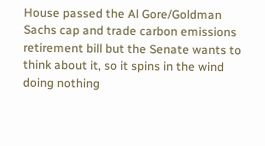House passed the Al Gore/Goldman Sachs cap and trade carbon emissions retirement bill but the Senate wants to think about it, so it spins in the wind doing nothing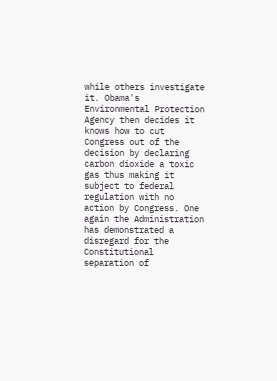while others investigate it. Obama's Environmental Protection Agency then decides it knows how to cut Congress out of the decision by declaring carbon dioxide a toxic gas thus making it subject to federal regulation with no action by Congress. One again the Administration has demonstrated a disregard for the Constitutional separation of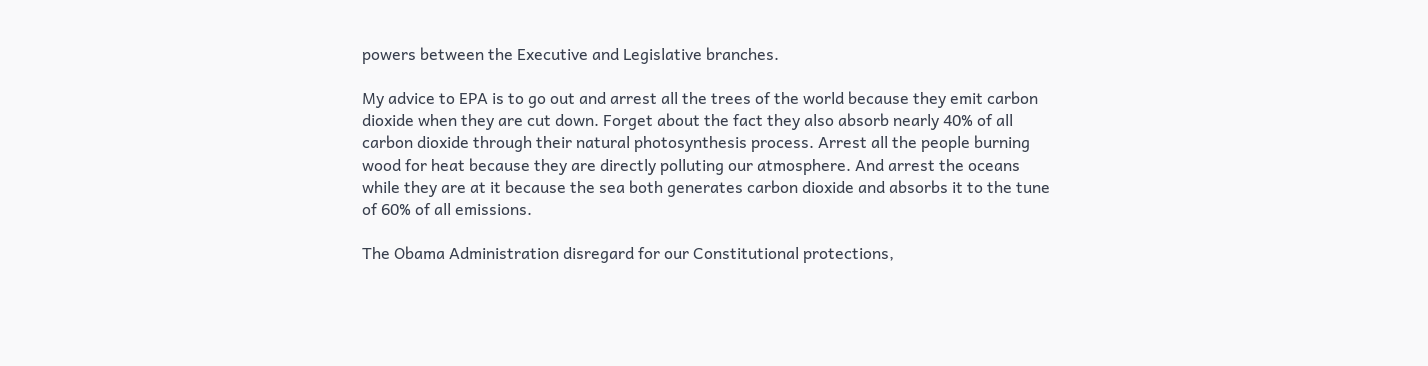powers between the Executive and Legislative branches.

My advice to EPA is to go out and arrest all the trees of the world because they emit carbon dioxide when they are cut down. Forget about the fact they also absorb nearly 40% of all carbon dioxide through their natural photosynthesis process. Arrest all the people burning wood for heat because they are directly polluting our atmosphere. And arrest the oceans while they are at it because the sea both generates carbon dioxide and absorbs it to the tune of 60% of all emissions.

The Obama Administration disregard for our Constitutional protections,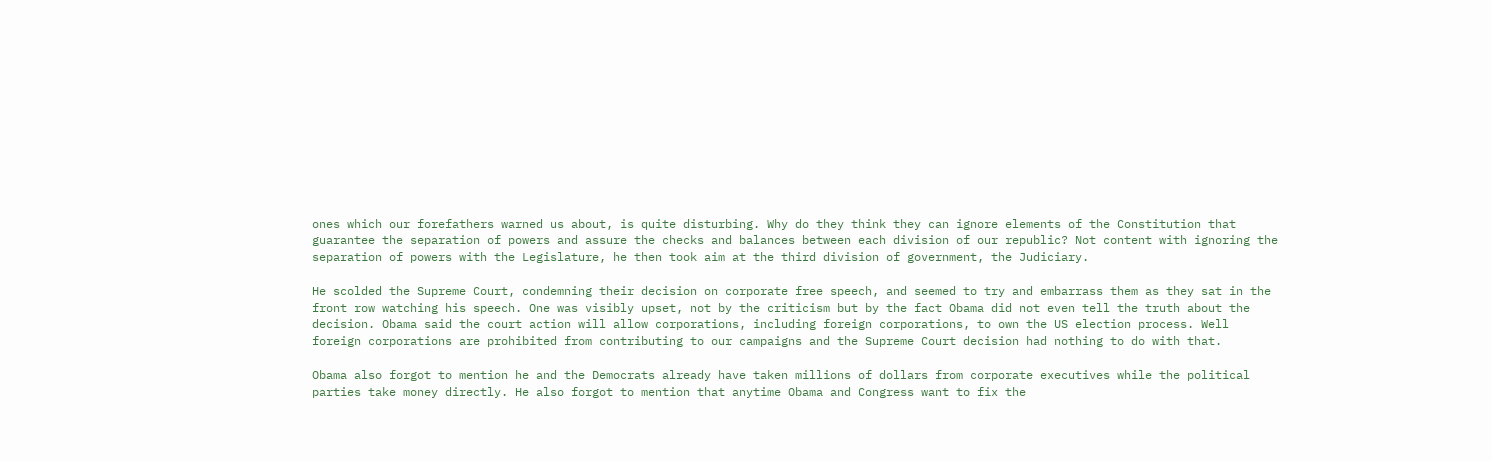ones which our forefathers warned us about, is quite disturbing. Why do they think they can ignore elements of the Constitution that guarantee the separation of powers and assure the checks and balances between each division of our republic? Not content with ignoring the separation of powers with the Legislature, he then took aim at the third division of government, the Judiciary.

He scolded the Supreme Court, condemning their decision on corporate free speech, and seemed to try and embarrass them as they sat in the front row watching his speech. One was visibly upset, not by the criticism but by the fact Obama did not even tell the truth about the decision. Obama said the court action will allow corporations, including foreign corporations, to own the US election process. Well foreign corporations are prohibited from contributing to our campaigns and the Supreme Court decision had nothing to do with that.

Obama also forgot to mention he and the Democrats already have taken millions of dollars from corporate executives while the political parties take money directly. He also forgot to mention that anytime Obama and Congress want to fix the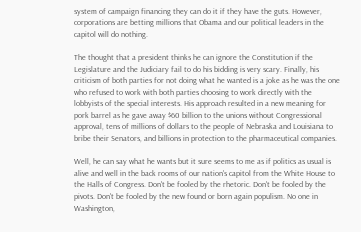system of campaign financing they can do it if they have the guts. However, corporations are betting millions that Obama and our political leaders in the capitol will do nothing.

The thought that a president thinks he can ignore the Constitution if the Legislature and the Judiciary fail to do his bidding is very scary. Finally, his criticism of both parties for not doing what he wanted is a joke as he was the one who refused to work with both parties choosing to work directly with the lobbyists of the special interests. His approach resulted in a new meaning for pork barrel as he gave away $60 billion to the unions without Congressional approval, tens of millions of dollars to the people of Nebraska and Louisiana to bribe their Senators, and billions in protection to the pharmaceutical companies.

Well, he can say what he wants but it sure seems to me as if politics as usual is alive and well in the back rooms of our nation's capitol from the White House to the Halls of Congress. Don't be fooled by the rhetoric. Don't be fooled by the pivots. Don't be fooled by the new found or born again populism. No one in Washington,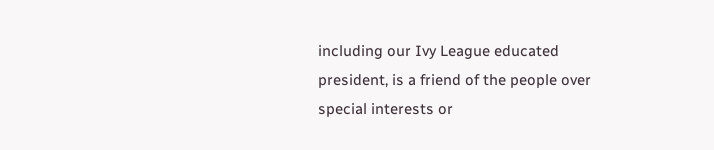including our Ivy League educated president, is a friend of the people over special interests or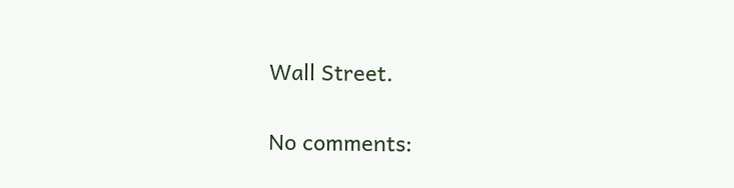Wall Street.

No comments: